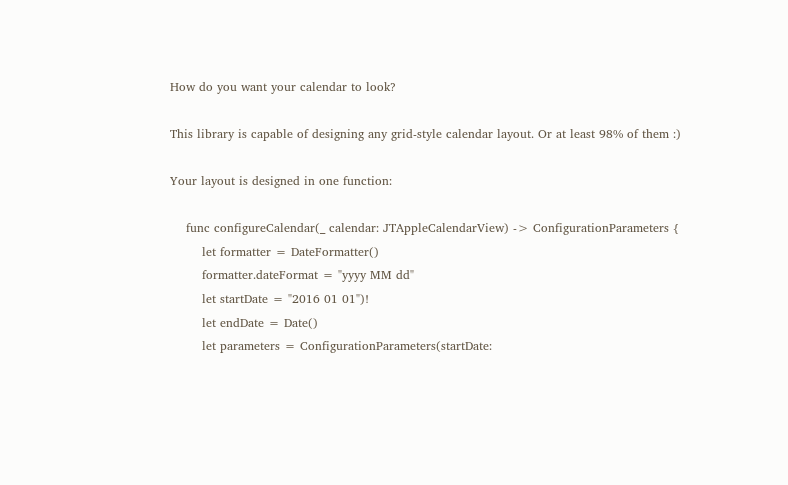How do you want your calendar to look?

This library is capable of designing any grid-style calendar layout. Or at least 98% of them :)

Your layout is designed in one function:

    func configureCalendar(_ calendar: JTAppleCalendarView) -> ConfigurationParameters {
        let formatter = DateFormatter()
        formatter.dateFormat = "yyyy MM dd"
        let startDate = "2016 01 01")!
        let endDate = Date()
        let parameters = ConfigurationParameters(startDate: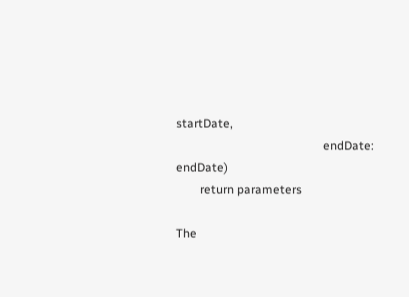startDate,
                                                 endDate: endDate)
        return parameters

The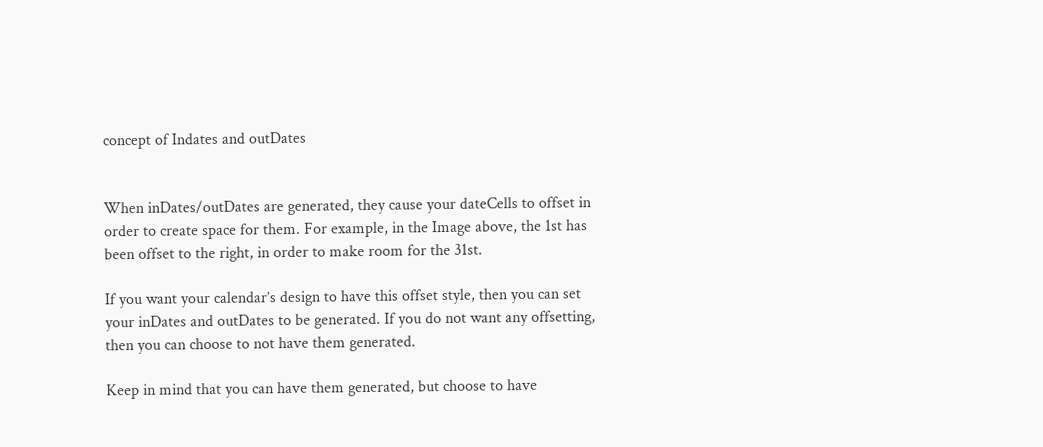concept of Indates and outDates


When inDates/outDates are generated, they cause your dateCells to offset in order to create space for them. For example, in the Image above, the 1st has been offset to the right, in order to make room for the 31st.

If you want your calendar’s design to have this offset style, then you can set your inDates and outDates to be generated. If you do not want any offsetting, then you can choose to not have them generated.

Keep in mind that you can have them generated, but choose to have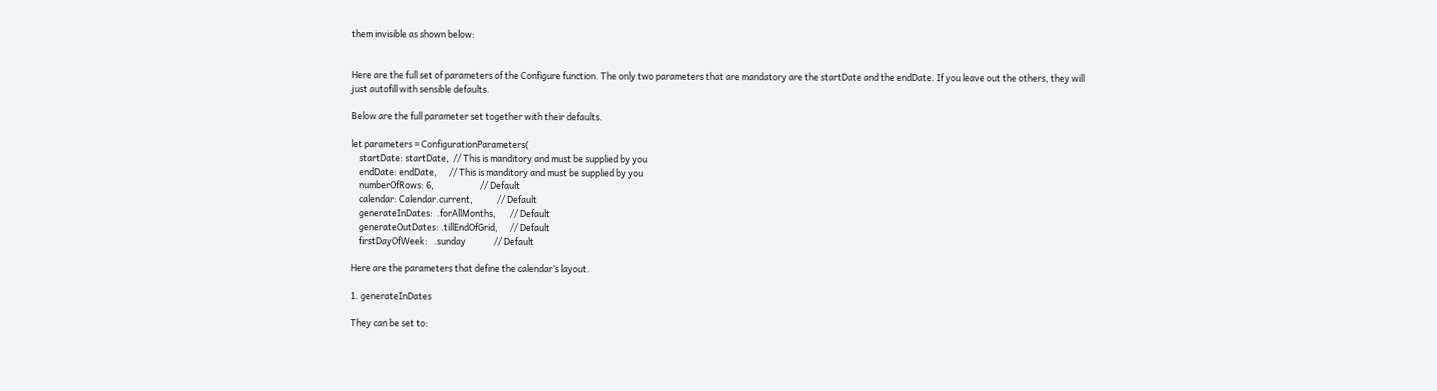them invisible as shown below:


Here are the full set of parameters of the Configure function. The only two parameters that are mandatory are the startDate and the endDate. If you leave out the others, they will just autofill with sensible defaults.

Below are the full parameter set together with their defaults.

let parameters = ConfigurationParameters(
    startDate: startDate,  // This is manditory and must be supplied by you
    endDate: endDate,      // This is manditory and must be supplied by you
    numberOfRows: 6,                       // Default
    calendar: Calendar.current,            // Default
    generateInDates:  .forAllMonths,       // Default
    generateOutDates: .tillEndOfGrid,      // Default
    firstDayOfWeek:   .sunday              // Default

Here are the parameters that define the calendar’s layout.

1. generateInDates

They can be set to: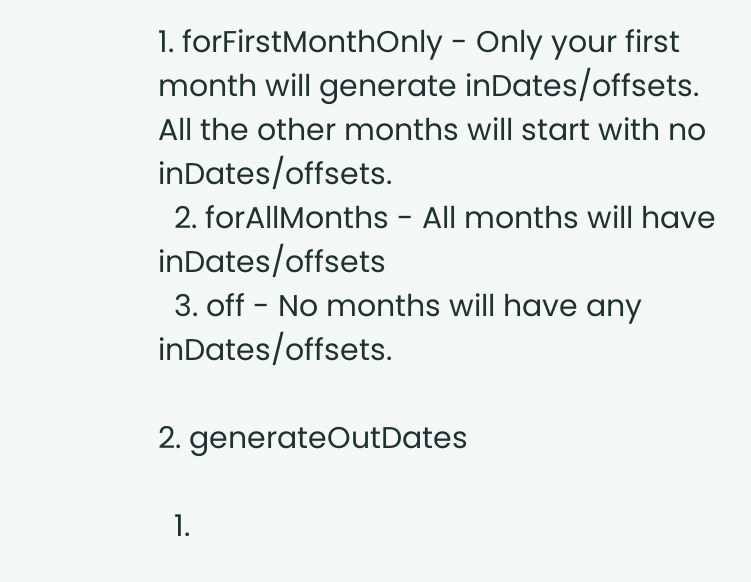1. forFirstMonthOnly - Only your first month will generate inDates/offsets. All the other months will start with no inDates/offsets.
  2. forAllMonths - All months will have inDates/offsets
  3. off - No months will have any inDates/offsets.

2. generateOutDates

  1.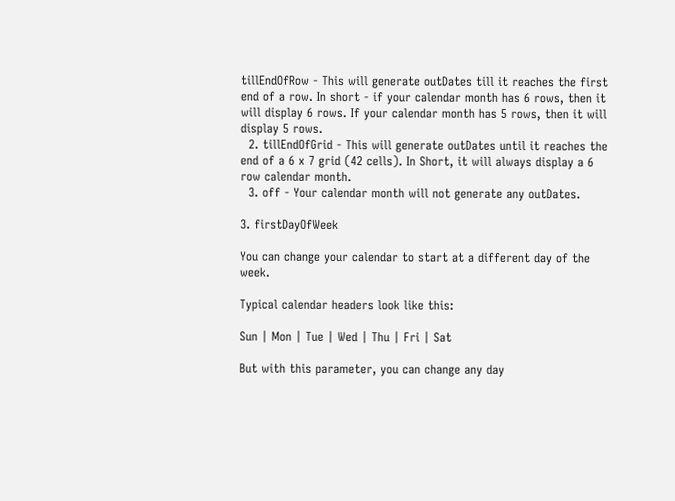tillEndOfRow - This will generate outDates till it reaches the first end of a row. In short - if your calendar month has 6 rows, then it will display 6 rows. If your calendar month has 5 rows, then it will display 5 rows.
  2. tillEndOfGrid - This will generate outDates until it reaches the end of a 6 x 7 grid (42 cells). In Short, it will always display a 6 row calendar month.
  3. off - Your calendar month will not generate any outDates.

3. firstDayOfWeek

You can change your calendar to start at a different day of the week.

Typical calendar headers look like this:

Sun | Mon | Tue | Wed | Thu | Fri | Sat

But with this parameter, you can change any day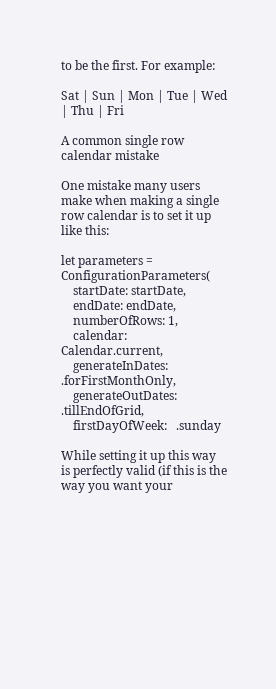to be the first. For example:

Sat | Sun | Mon | Tue | Wed | Thu | Fri

A common single row calendar mistake

One mistake many users make when making a single row calendar is to set it up like this:

let parameters = ConfigurationParameters(
    startDate: startDate,
    endDate: endDate,
    numberOfRows: 1,
    calendar: Calendar.current,
    generateInDates:  .forFirstMonthOnly,
    generateOutDates: .tillEndOfGrid,
    firstDayOfWeek:   .sunday

While setting it up this way is perfectly valid (if this is the way you want your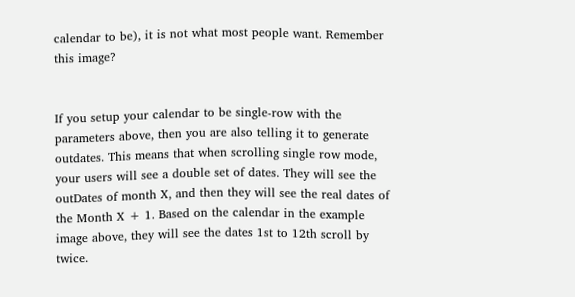calendar to be), it is not what most people want. Remember this image?


If you setup your calendar to be single-row with the parameters above, then you are also telling it to generate outdates. This means that when scrolling single row mode, your users will see a double set of dates. They will see the outDates of month X, and then they will see the real dates of the Month X + 1. Based on the calendar in the example image above, they will see the dates 1st to 12th scroll by twice.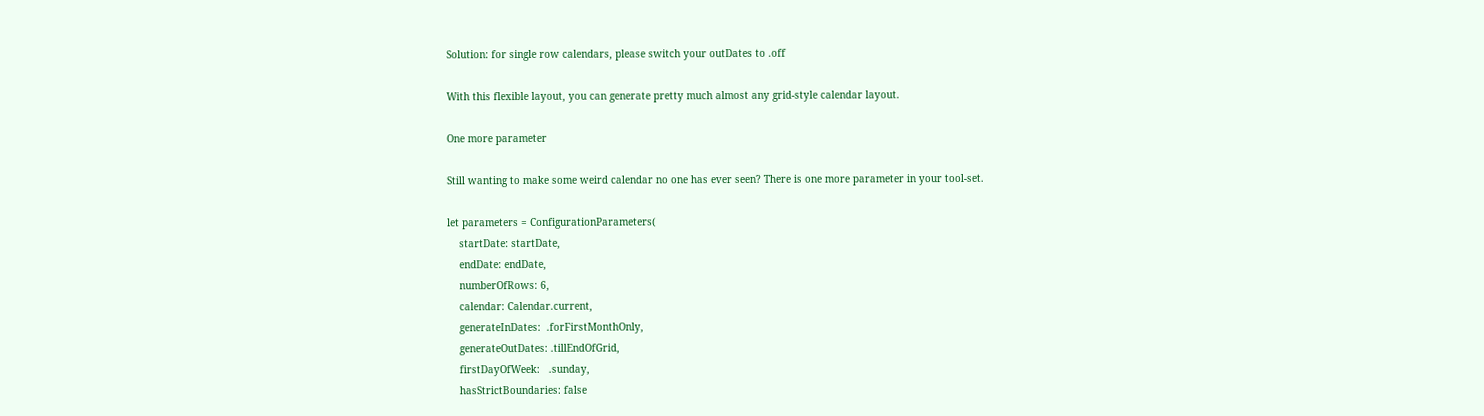Solution: for single row calendars, please switch your outDates to .off

With this flexible layout, you can generate pretty much almost any grid-style calendar layout.

One more parameter

Still wanting to make some weird calendar no one has ever seen? There is one more parameter in your tool-set.

let parameters = ConfigurationParameters(
    startDate: startDate,
    endDate: endDate,
    numberOfRows: 6,
    calendar: Calendar.current,
    generateInDates:  .forFirstMonthOnly,
    generateOutDates: .tillEndOfGrid,
    firstDayOfWeek:   .sunday,
    hasStrictBoundaries: false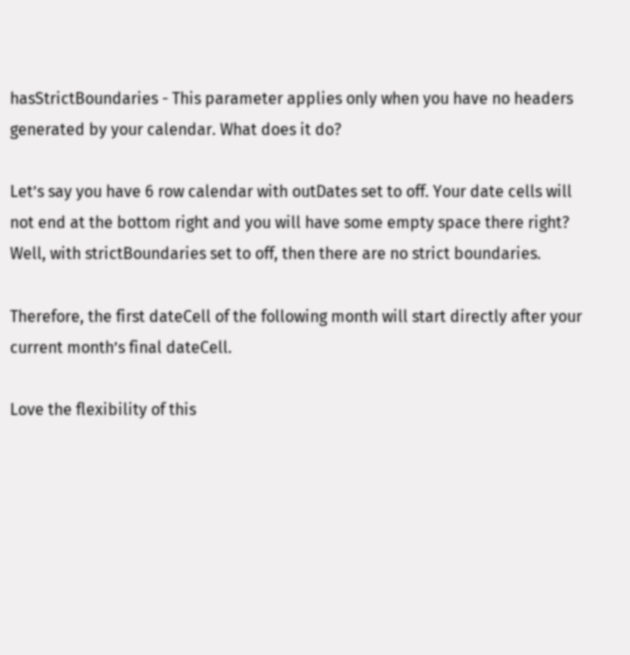hasStrictBoundaries - This parameter applies only when you have no headers generated by your calendar. What does it do?

Let’s say you have 6 row calendar with outDates set to off. Your date cells will not end at the bottom right and you will have some empty space there right? Well, with strictBoundaries set to off, then there are no strict boundaries.

Therefore, the first dateCell of the following month will start directly after your current month’s final dateCell.

Love the flexibility of this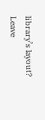library’s layout? Leave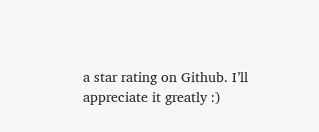a star rating on Github. I’ll appreciate it greatly :)